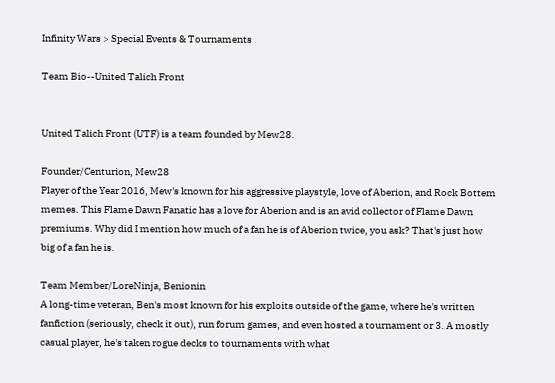Infinity Wars > Special Events & Tournaments

Team Bio--United Talich Front


United Talich Front (UTF) is a team founded by Mew28.

Founder/Centurion, Mew28
Player of the Year 2016, Mew's known for his aggressive playstyle, love of Aberion, and Rock Bottem memes. This Flame Dawn Fanatic has a love for Aberion and is an avid collector of Flame Dawn premiums. Why did I mention how much of a fan he is of Aberion twice, you ask? That's just how big of a fan he is.

Team Member/LoreNinja, Benionin
A long-time veteran, Ben's most known for his exploits outside of the game, where he's written fanfiction (seriously, check it out), run forum games, and even hosted a tournament or 3. A mostly casual player, he's taken rogue decks to tournaments with what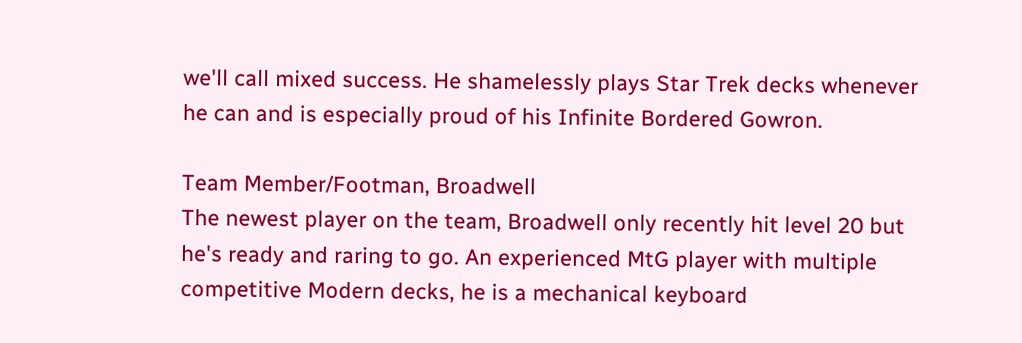we'll call mixed success. He shamelessly plays Star Trek decks whenever he can and is especially proud of his Infinite Bordered Gowron.

Team Member/Footman, Broadwell
The newest player on the team, Broadwell only recently hit level 20 but he's ready and raring to go. An experienced MtG player with multiple competitive Modern decks, he is a mechanical keyboard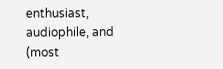enthusiast, audiophile, and (most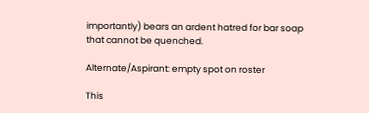importantly) bears an ardent hatred for bar soap that cannot be quenched.

Alternate/Aspirant: empty spot on roster

This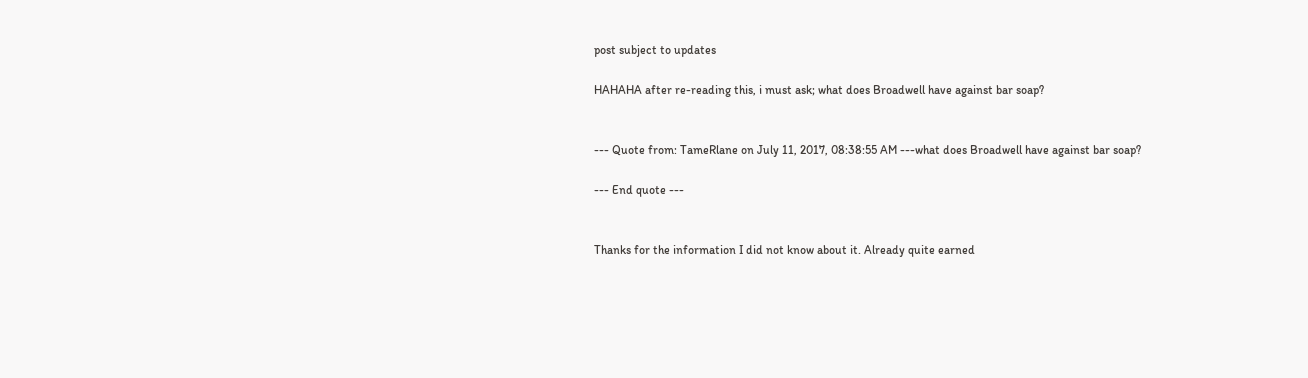post subject to updates

HAHAHA after re-reading this, i must ask; what does Broadwell have against bar soap?


--- Quote from: TameRlane on July 11, 2017, 08:38:55 AM ---what does Broadwell have against bar soap?

--- End quote ---


Thanks for the information I did not know about it. Already quite earned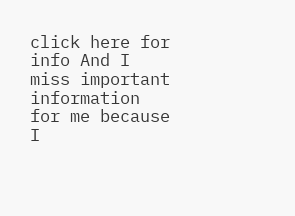click here for info And I miss important information for me because I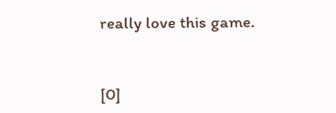really love this game.


[0]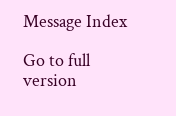Message Index

Go to full version